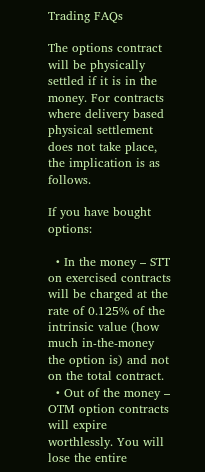Trading FAQs

The options contract will be physically settled if it is in the money. For contracts where delivery based physical settlement does not take place, the implication is as follows.

If you have bought options:

  • In the money – STT on exercised contracts will be charged at the rate of 0.125% of the intrinsic value (how much in-the-money the option is) and not on the total contract.
  • Out of the money – OTM option contracts will expire worthlessly. You will lose the entire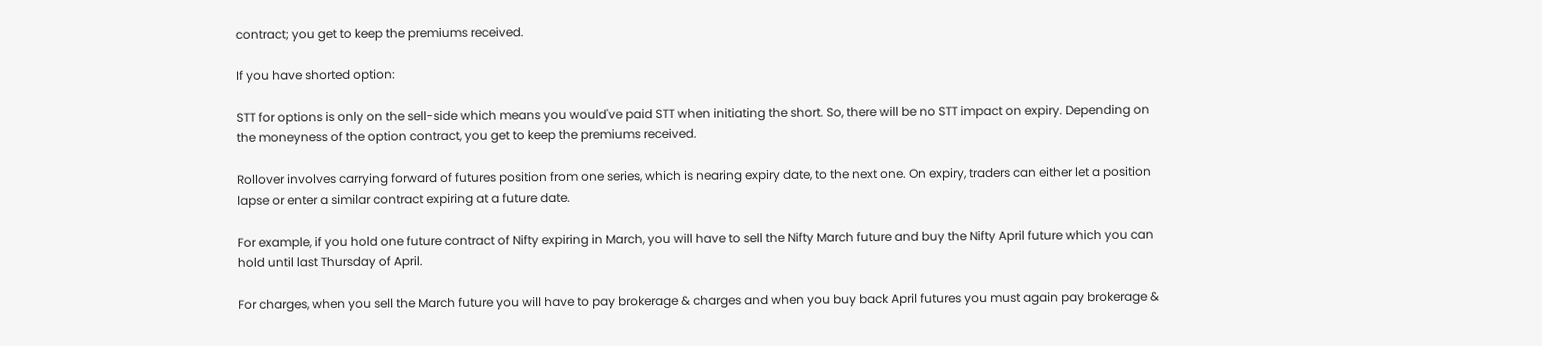contract; you get to keep the premiums received.

If you have shorted option:

STT for options is only on the sell-side which means you would've paid STT when initiating the short. So, there will be no STT impact on expiry. Depending on the moneyness of the option contract, you get to keep the premiums received.

Rollover involves carrying forward of futures position from one series, which is nearing expiry date, to the next one. On expiry, traders can either let a position lapse or enter a similar contract expiring at a future date.

For example, if you hold one future contract of Nifty expiring in March, you will have to sell the Nifty March future and buy the Nifty April future which you can hold until last Thursday of April.

For charges, when you sell the March future you will have to pay brokerage & charges and when you buy back April futures you must again pay brokerage &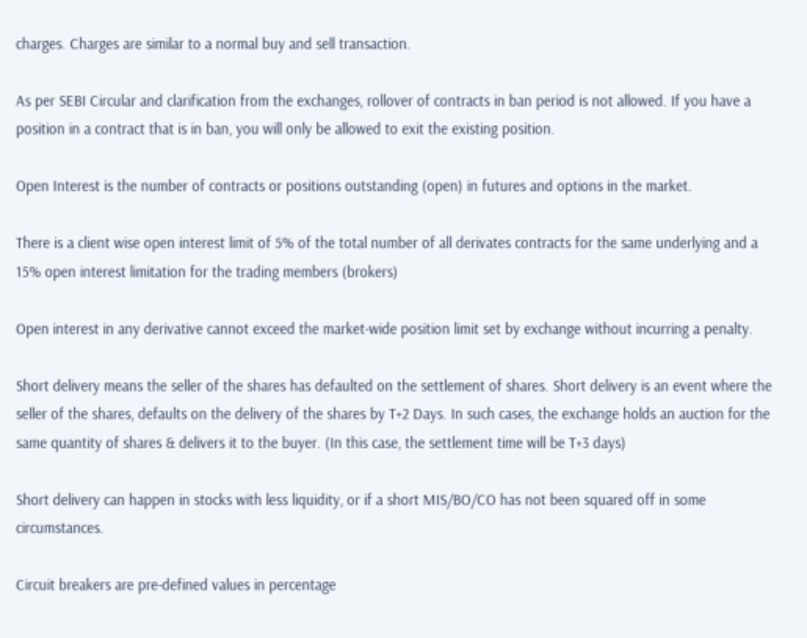charges. Charges are similar to a normal buy and sell transaction.

As per SEBI Circular and clarification from the exchanges, rollover of contracts in ban period is not allowed. If you have a position in a contract that is in ban, you will only be allowed to exit the existing position.

Open Interest is the number of contracts or positions outstanding (open) in futures and options in the market.

There is a client wise open interest limit of 5% of the total number of all derivates contracts for the same underlying and a 15% open interest limitation for the trading members (brokers)

Open interest in any derivative cannot exceed the market-wide position limit set by exchange without incurring a penalty.

Short delivery means the seller of the shares has defaulted on the settlement of shares. Short delivery is an event where the seller of the shares, defaults on the delivery of the shares by T+2 Days. In such cases, the exchange holds an auction for the same quantity of shares & delivers it to the buyer. (In this case, the settlement time will be T+3 days)

Short delivery can happen in stocks with less liquidity, or if a short MIS/BO/CO has not been squared off in some circumstances.

Circuit breakers are pre-defined values in percentage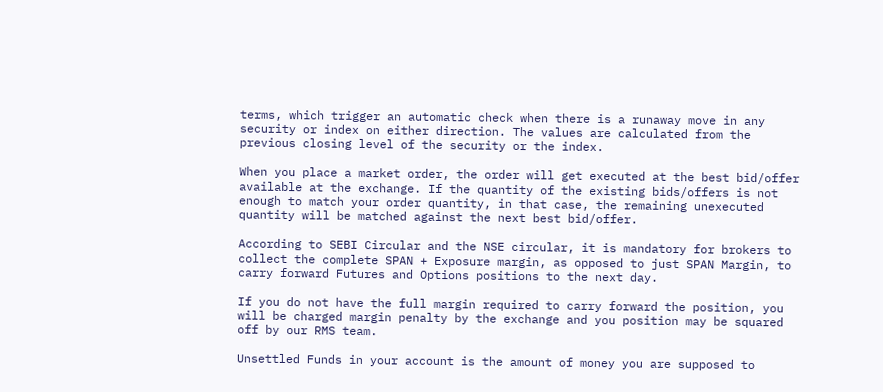terms, which trigger an automatic check when there is a runaway move in any security or index on either direction. The values are calculated from the previous closing level of the security or the index.

When you place a market order, the order will get executed at the best bid/offer available at the exchange. If the quantity of the existing bids/offers is not enough to match your order quantity, in that case, the remaining unexecuted quantity will be matched against the next best bid/offer.

According to SEBI Circular and the NSE circular, it is mandatory for brokers to collect the complete SPAN + Exposure margin, as opposed to just SPAN Margin, to carry forward Futures and Options positions to the next day.

If you do not have the full margin required to carry forward the position, you will be charged margin penalty by the exchange and you position may be squared off by our RMS team.

Unsettled Funds in your account is the amount of money you are supposed to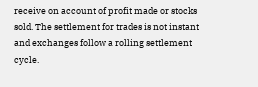receive on account of profit made or stocks sold. The settlement for trades is not instant and exchanges follow a rolling settlement cycle.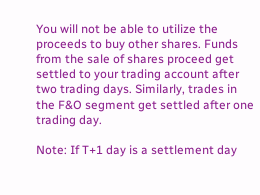You will not be able to utilize the proceeds to buy other shares. Funds from the sale of shares proceed get settled to your trading account after two trading days. Similarly, trades in the F&O segment get settled after one trading day.

Note: If T+1 day is a settlement day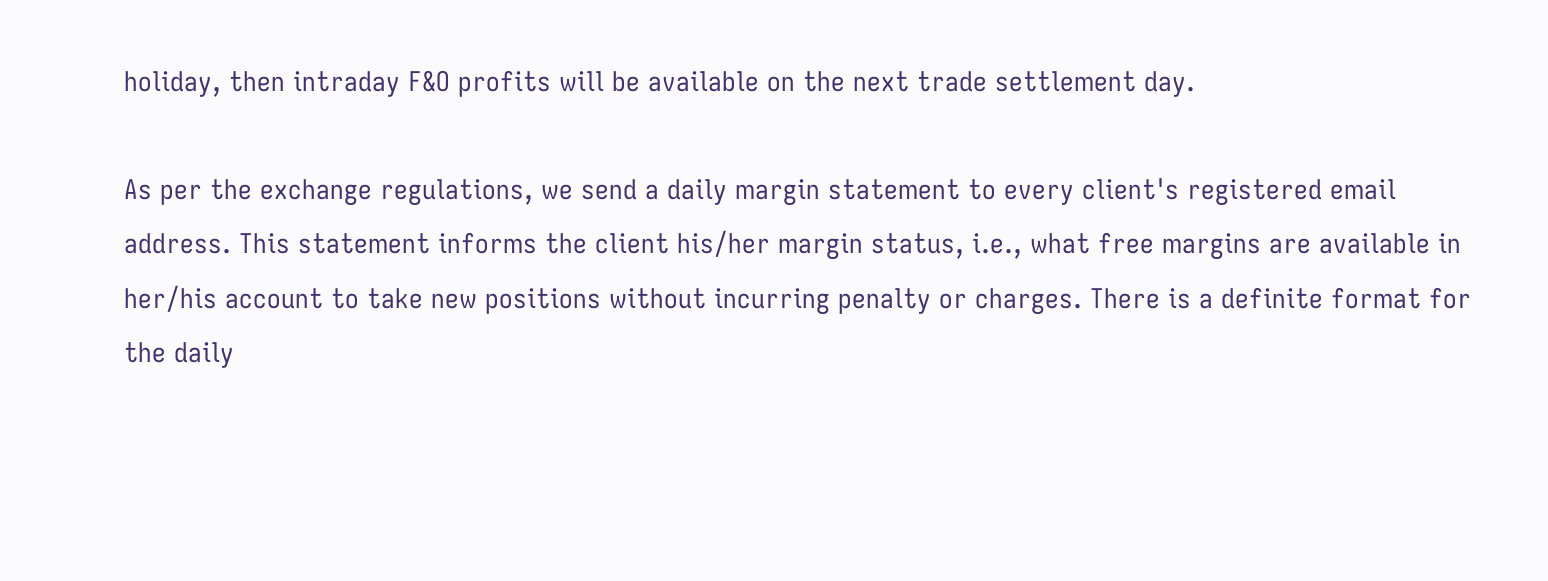holiday, then intraday F&O profits will be available on the next trade settlement day.

As per the exchange regulations, we send a daily margin statement to every client's registered email address. This statement informs the client his/her margin status, i.e., what free margins are available in her/his account to take new positions without incurring penalty or charges. There is a definite format for the daily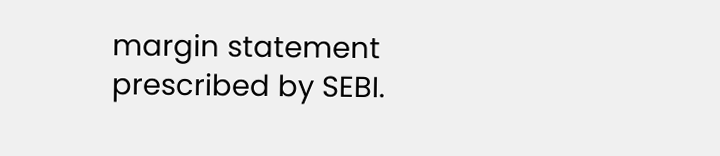margin statement prescribed by SEBI.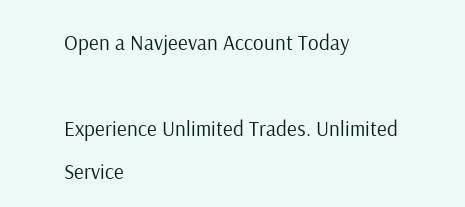Open a Navjeevan Account Today

Experience Unlimited Trades. Unlimited Service